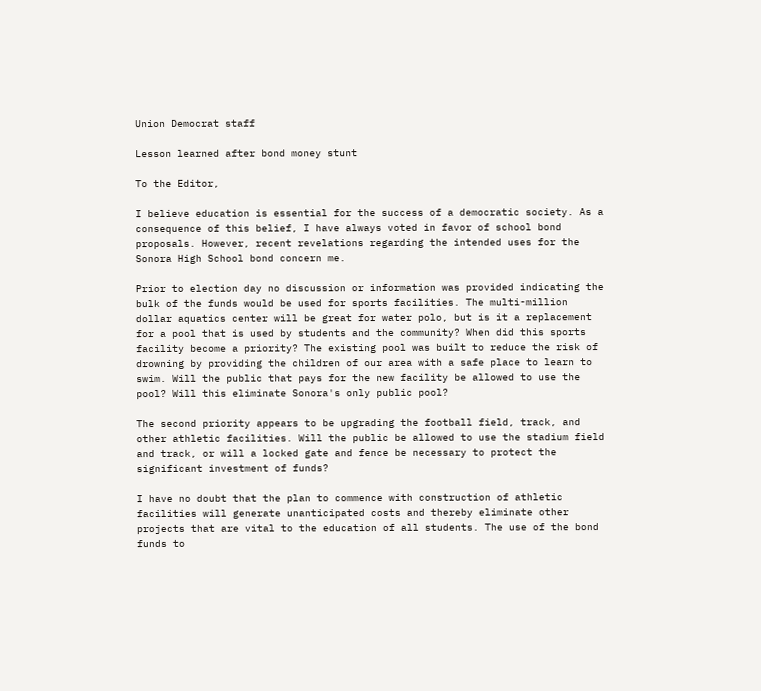Union Democrat staff

Lesson learned after bond money stunt

To the Editor,

I believe education is essential for the success of a democratic society. As a consequence of this belief, I have always voted in favor of school bond proposals. However, recent revelations regarding the intended uses for the Sonora High School bond concern me.

Prior to election day no discussion or information was provided indicating the bulk of the funds would be used for sports facilities. The multi-million dollar aquatics center will be great for water polo, but is it a replacement for a pool that is used by students and the community? When did this sports facility become a priority? The existing pool was built to reduce the risk of drowning by providing the children of our area with a safe place to learn to swim. Will the public that pays for the new facility be allowed to use the pool? Will this eliminate Sonora's only public pool?

The second priority appears to be upgrading the football field, track, and other athletic facilities. Will the public be allowed to use the stadium field and track, or will a locked gate and fence be necessary to protect the significant investment of funds?

I have no doubt that the plan to commence with construction of athletic facilities will generate unanticipated costs and thereby eliminate other projects that are vital to the education of all students. The use of the bond funds to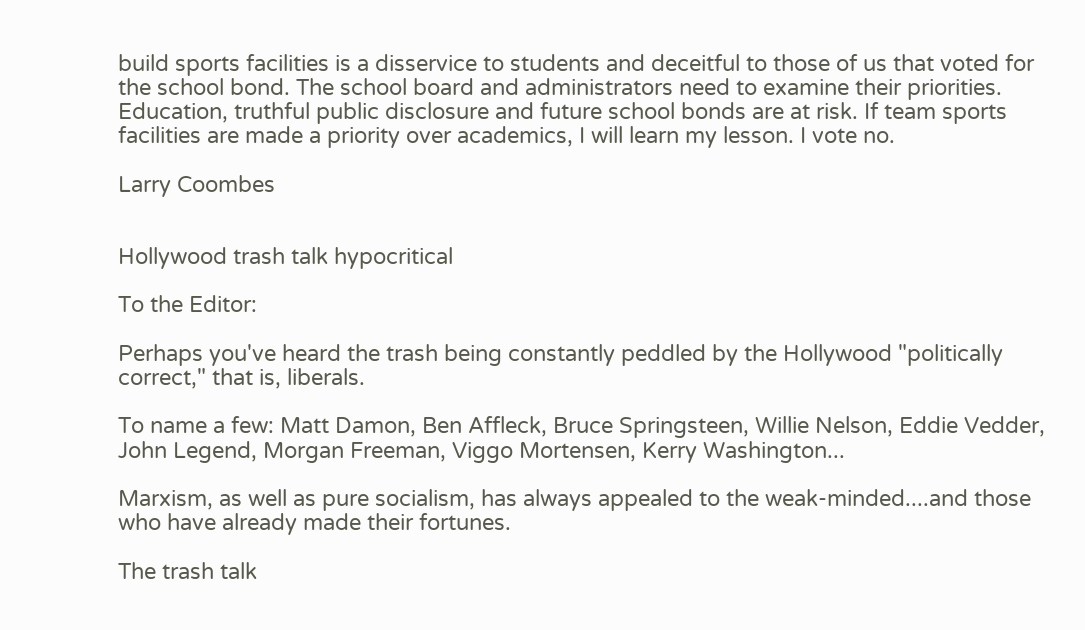build sports facilities is a disservice to students and deceitful to those of us that voted for the school bond. The school board and administrators need to examine their priorities. Education, truthful public disclosure and future school bonds are at risk. If team sports facilities are made a priority over academics, I will learn my lesson. I vote no.

Larry Coombes


Hollywood trash talk hypocritical

To the Editor:

Perhaps you've heard the trash being constantly peddled by the Hollywood "politically correct," that is, liberals.

To name a few: Matt Damon, Ben Affleck, Bruce Springsteen, Willie Nelson, Eddie Vedder, John Legend, Morgan Freeman, Viggo Mortensen, Kerry Washington...

Marxism, as well as pure socialism, has always appealed to the weak-minded....and those who have already made their fortunes.

The trash talk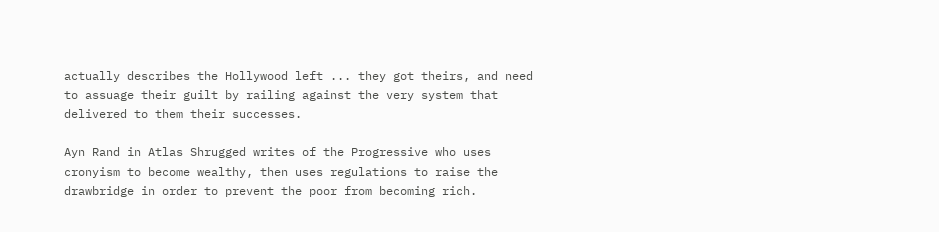actually describes the Hollywood left ... they got theirs, and need to assuage their guilt by railing against the very system that delivered to them their successes.

Ayn Rand in Atlas Shrugged writes of the Progressive who uses cronyism to become wealthy, then uses regulations to raise the drawbridge in order to prevent the poor from becoming rich.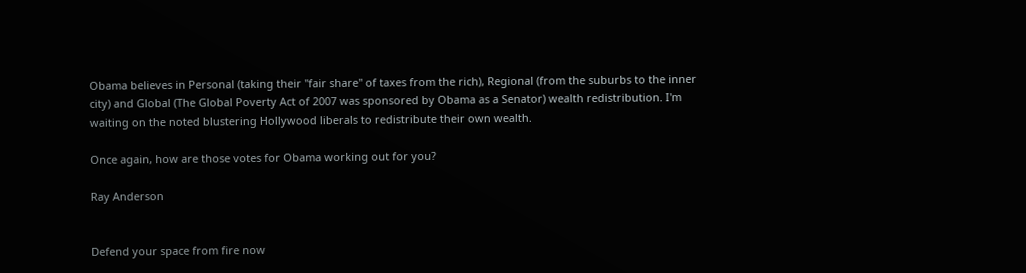Obama believes in Personal (taking their "fair share" of taxes from the rich), Regional (from the suburbs to the inner city) and Global (The Global Poverty Act of 2007 was sponsored by Obama as a Senator) wealth redistribution. I'm waiting on the noted blustering Hollywood liberals to redistribute their own wealth.

Once again, how are those votes for Obama working out for you?

Ray Anderson


Defend your space from fire now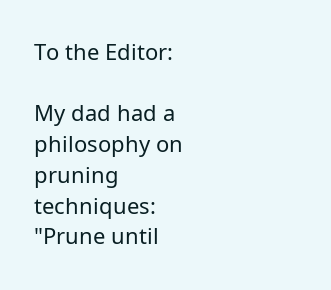To the Editor:

My dad had a philosophy on pruning techniques: "Prune until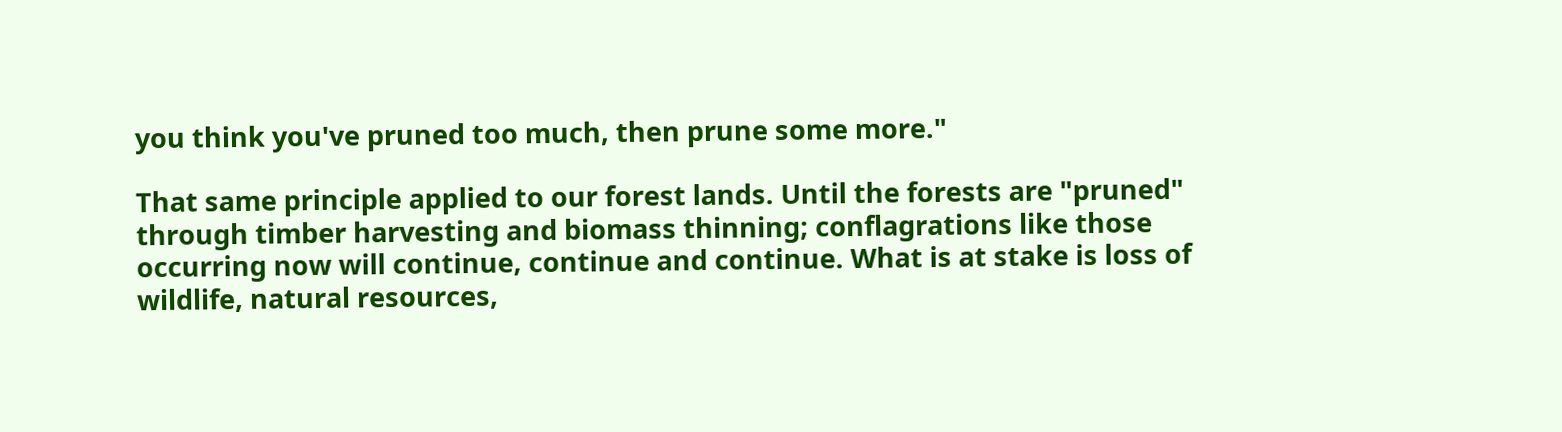you think you've pruned too much, then prune some more."

That same principle applied to our forest lands. Until the forests are "pruned" through timber harvesting and biomass thinning; conflagrations like those occurring now will continue, continue and continue. What is at stake is loss of wildlife, natural resources,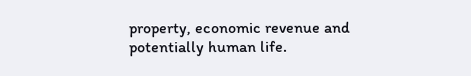property, economic revenue and potentially human life.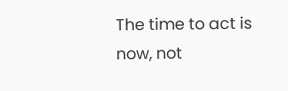The time to act is now, not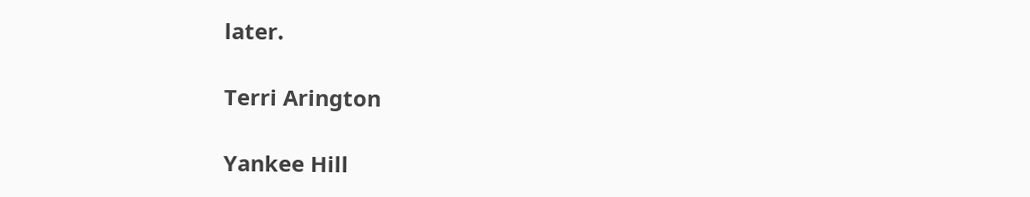later.

Terri Arington

Yankee Hill